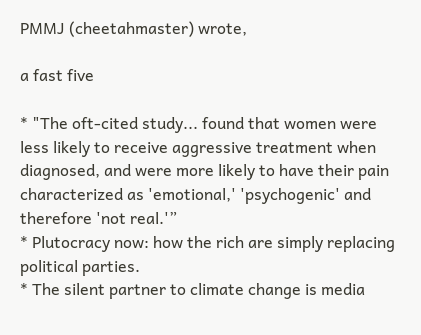PMMJ (cheetahmaster) wrote,

a fast five

* "The oft-cited study... found that women were less likely to receive aggressive treatment when diagnosed, and were more likely to have their pain characterized as 'emotional,' 'psychogenic' and therefore 'not real.'”
* Plutocracy now: how the rich are simply replacing political parties.
* The silent partner to climate change is media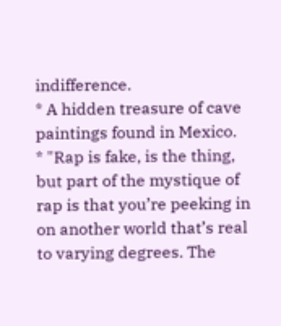indifference.
* A hidden treasure of cave paintings found in Mexico.
* "Rap is fake, is the thing, but part of the mystique of rap is that you’re peeking in on another world that’s real to varying degrees. The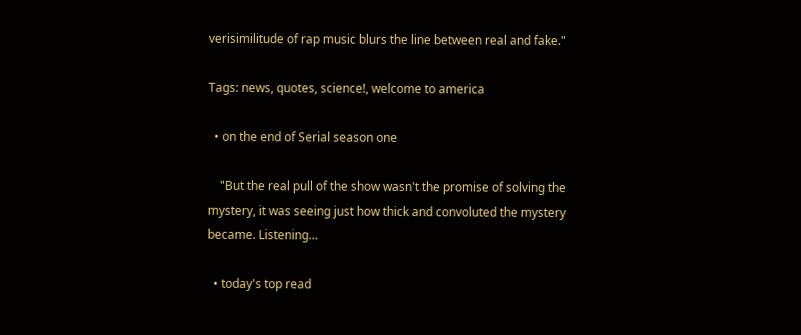verisimilitude of rap music blurs the line between real and fake."

Tags: news, quotes, science!, welcome to america

  • on the end of Serial season one

    "But the real pull of the show wasn't the promise of solving the mystery, it was seeing just how thick and convoluted the mystery became. Listening…

  • today's top read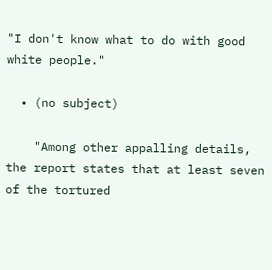"I don't know what to do with good white people."

  • (no subject)

    "Among other appalling details, the report states that at least seven of the tortured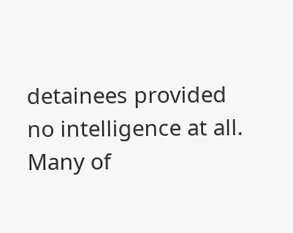detainees provided no intelligence at all. Many of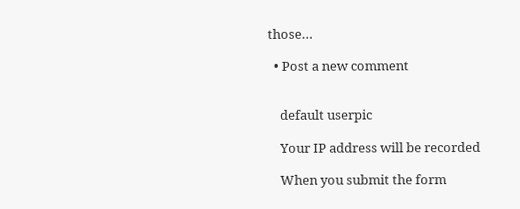those…

  • Post a new comment


    default userpic

    Your IP address will be recorded

    When you submit the form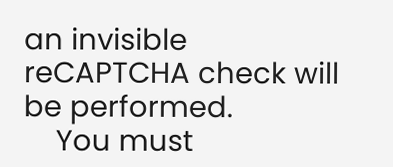an invisible reCAPTCHA check will be performed.
    You must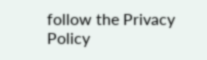follow the Privacy Policy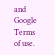and Google Terms of use.